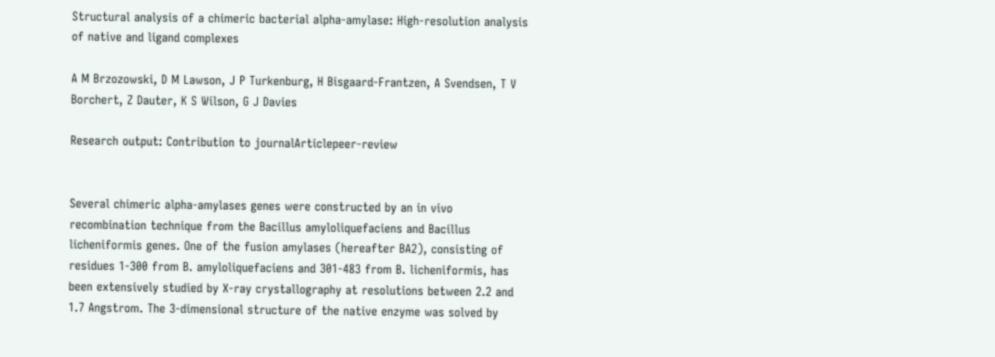Structural analysis of a chimeric bacterial alpha-amylase: High-resolution analysis of native and ligand complexes

A M Brzozowski, D M Lawson, J P Turkenburg, H Bisgaard-Frantzen, A Svendsen, T V Borchert, Z Dauter, K S Wilson, G J Davies

Research output: Contribution to journalArticlepeer-review


Several chimeric alpha-amylases genes were constructed by an in vivo recombination technique from the Bacillus amyloliquefaciens and Bacillus licheniformis genes. One of the fusion amylases (hereafter BA2), consisting of residues 1-300 from B. amyloliquefaciens and 301-483 from B. licheniformis, has been extensively studied by X-ray crystallography at resolutions between 2.2 and 1.7 Angstrom. The 3-dimensional structure of the native enzyme was solved by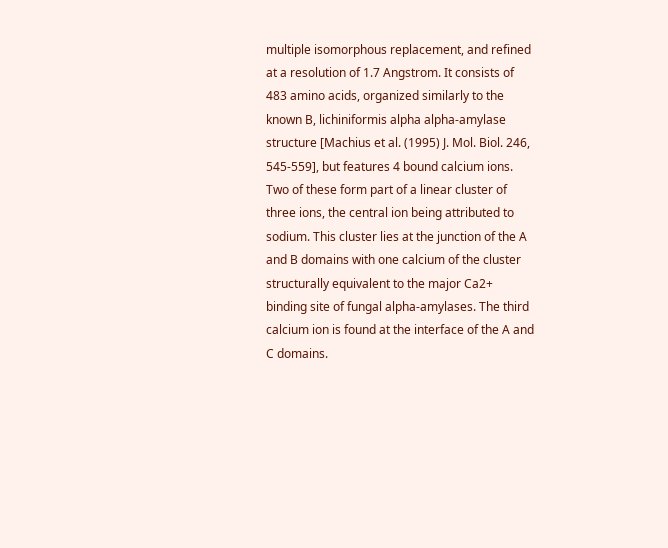multiple isomorphous replacement, and refined at a resolution of 1.7 Angstrom. It consists of 483 amino acids, organized similarly to the known B, lichiniformis alpha alpha-amylase structure [Machius et al. (1995) J. Mol. Biol. 246, 545-559], but features 4 bound calcium ions. Two of these form part of a linear cluster of three ions, the central ion being attributed to sodium. This cluster lies at the junction of the A and B domains with one calcium of the cluster structurally equivalent to the major Ca2+ binding site of fungal alpha-amylases. The third calcium ion is found at the interface of the A and C domains.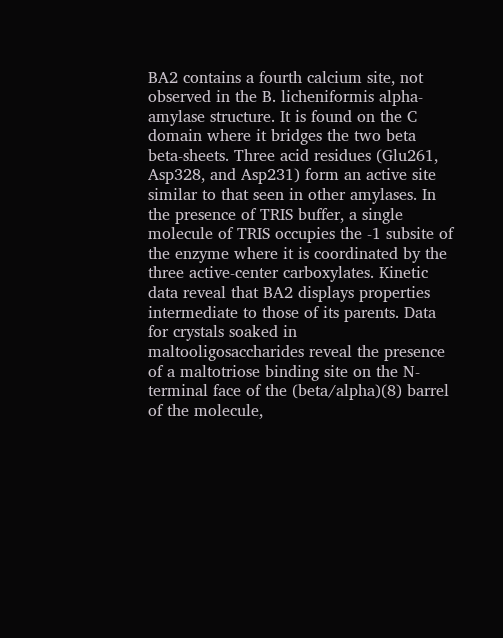BA2 contains a fourth calcium site, not observed in the B. licheniformis alpha-amylase structure. It is found on the C domain where it bridges the two beta beta-sheets. Three acid residues (Glu261, Asp328, and Asp231) form an active site similar to that seen in other amylases. In the presence of TRIS buffer, a single molecule of TRIS occupies the -1 subsite of the enzyme where it is coordinated by the three active-center carboxylates. Kinetic data reveal that BA2 displays properties intermediate to those of its parents. Data for crystals soaked in maltooligosaccharides reveal the presence of a maltotriose binding site on the N-terminal face of the (beta/alpha)(8) barrel of the molecule,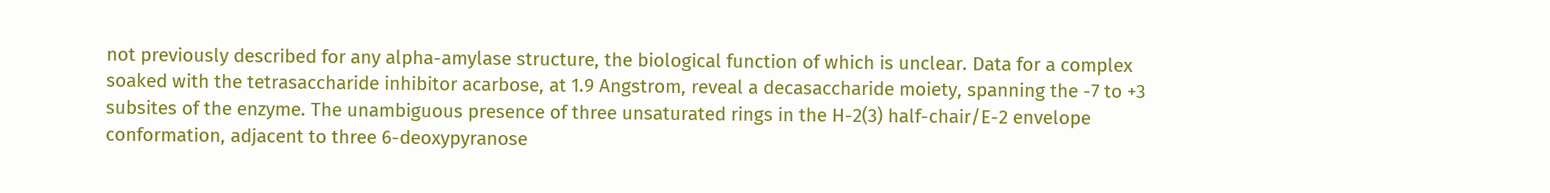not previously described for any alpha-amylase structure, the biological function of which is unclear. Data for a complex soaked with the tetrasaccharide inhibitor acarbose, at 1.9 Angstrom, reveal a decasaccharide moiety, spanning the -7 to +3 subsites of the enzyme. The unambiguous presence of three unsaturated rings in the H-2(3) half-chair/E-2 envelope conformation, adjacent to three 6-deoxypyranose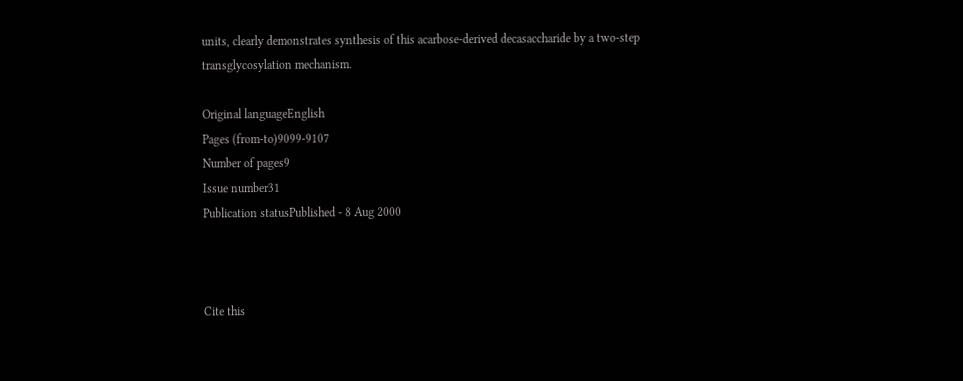units, clearly demonstrates synthesis of this acarbose-derived decasaccharide by a two-step transglycosylation mechanism.

Original languageEnglish
Pages (from-to)9099-9107
Number of pages9
Issue number31
Publication statusPublished - 8 Aug 2000



Cite this